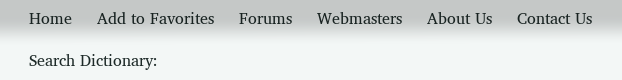Home     Add to Favorites     Forums     Webmasters     About Us     Contact Us

Search Dictionary: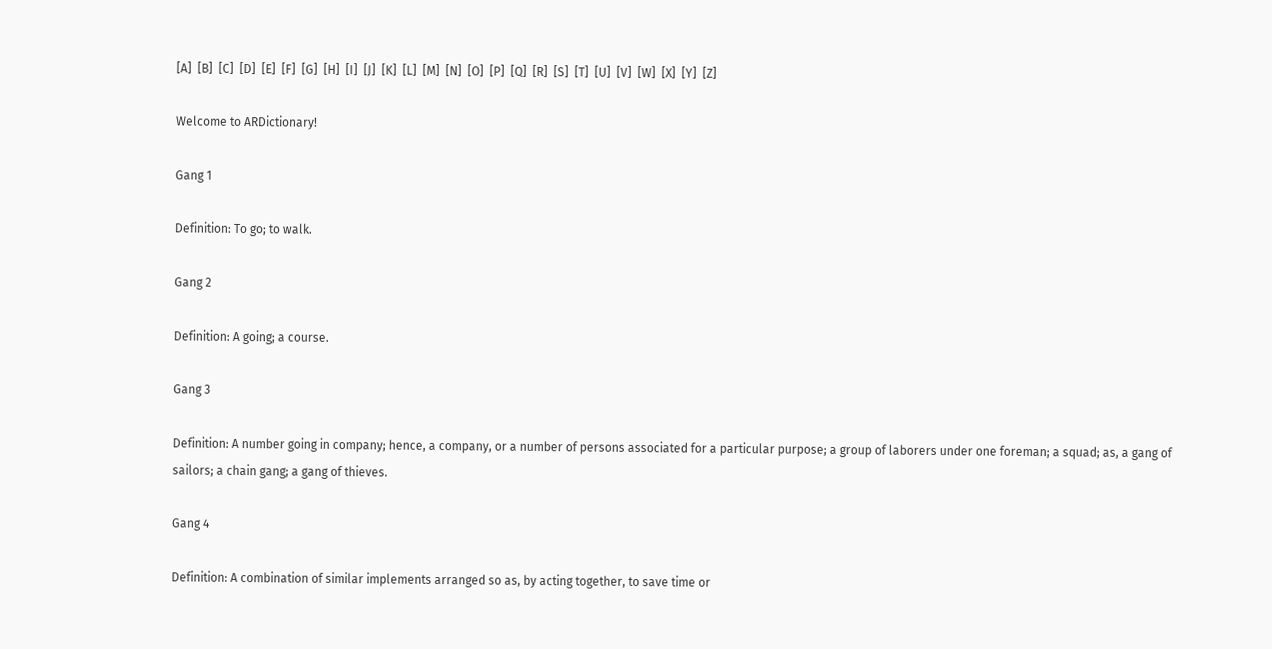[A]  [B]  [C]  [D]  [E]  [F]  [G]  [H]  [I]  [J]  [K]  [L]  [M]  [N]  [O]  [P]  [Q]  [R]  [S]  [T]  [U]  [V]  [W]  [X]  [Y]  [Z]

Welcome to ARDictionary!

Gang 1

Definition: To go; to walk.

Gang 2

Definition: A going; a course.

Gang 3

Definition: A number going in company; hence, a company, or a number of persons associated for a particular purpose; a group of laborers under one foreman; a squad; as, a gang of sailors; a chain gang; a gang of thieves.

Gang 4

Definition: A combination of similar implements arranged so as, by acting together, to save time or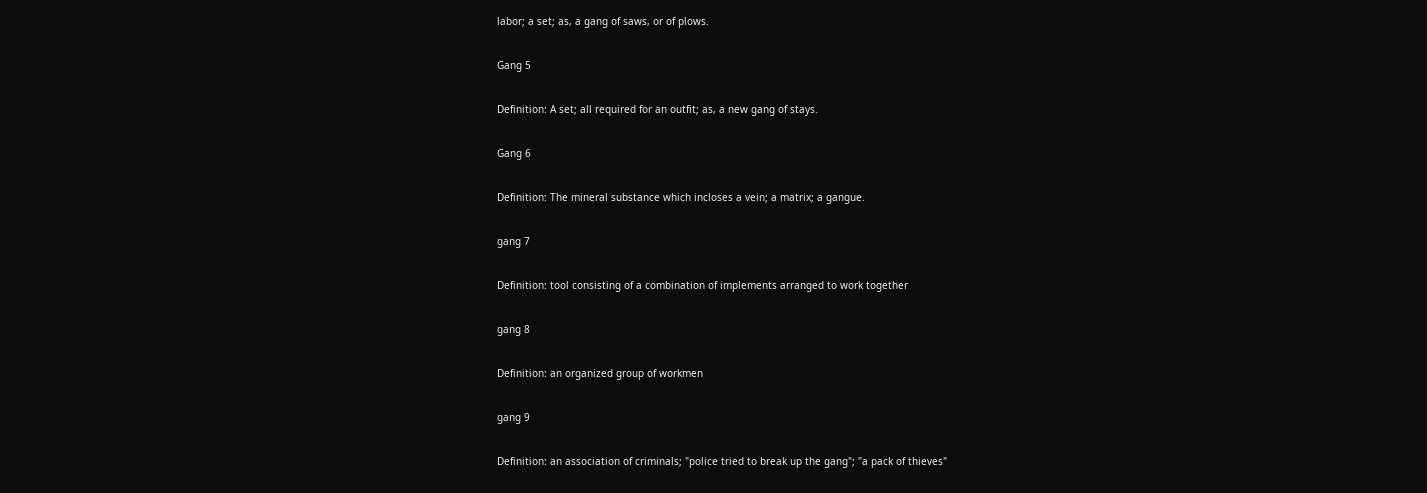labor; a set; as, a gang of saws, or of plows.

Gang 5

Definition: A set; all required for an outfit; as, a new gang of stays.

Gang 6

Definition: The mineral substance which incloses a vein; a matrix; a gangue.

gang 7

Definition: tool consisting of a combination of implements arranged to work together

gang 8

Definition: an organized group of workmen

gang 9

Definition: an association of criminals; "police tried to break up the gang"; "a pack of thieves"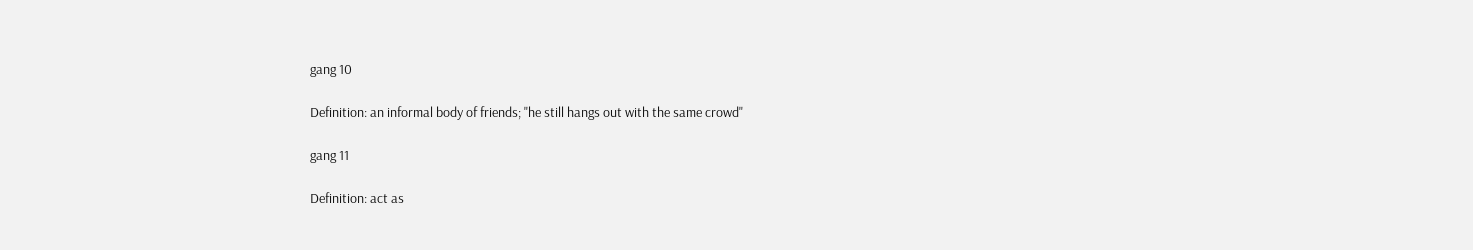gang 10

Definition: an informal body of friends; "he still hangs out with the same crowd"

gang 11

Definition: act as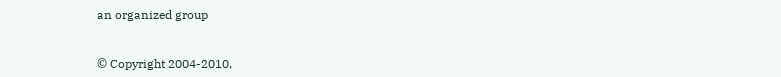an organized group


© Copyright 2004-2010,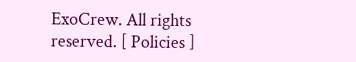ExoCrew. All rights reserved. [ Policies ]